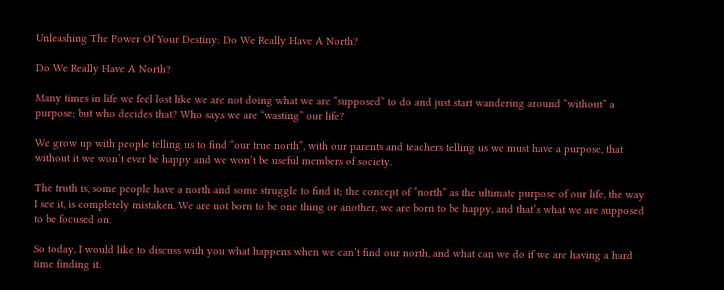Unleashing The Power Of Your Destiny: Do We Really Have A North?

Do We Really Have A North?

Many times in life we feel lost like we are not doing what we are “supposed” to do and just start wandering around “without” a purpose; but who decides that? Who says we are “wasting” our life?

We grow up with people telling us to find “our true north”, with our parents and teachers telling us we must have a purpose, that without it we won’t ever be happy and we won’t be useful members of society.

The truth is, some people have a north and some struggle to find it; the concept of “north” as the ultimate purpose of our life, the way I see it, is completely mistaken. We are not born to be one thing or another, we are born to be happy, and that’s what we are supposed to be focused on.

So today, I would like to discuss with you what happens when we can’t find our north, and what can we do if we are having a hard time finding it.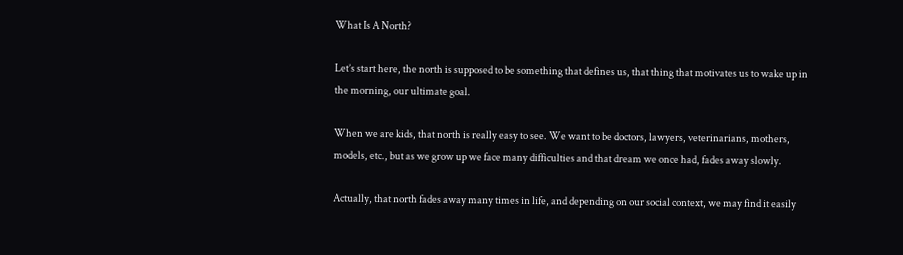What Is A North?

Let’s start here, the north is supposed to be something that defines us, that thing that motivates us to wake up in the morning, our ultimate goal.

When we are kids, that north is really easy to see. We want to be doctors, lawyers, veterinarians, mothers, models, etc., but as we grow up we face many difficulties and that dream we once had, fades away slowly.

Actually, that north fades away many times in life, and depending on our social context, we may find it easily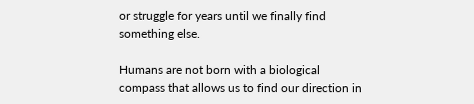or struggle for years until we finally find something else.

Humans are not born with a biological compass that allows us to find our direction in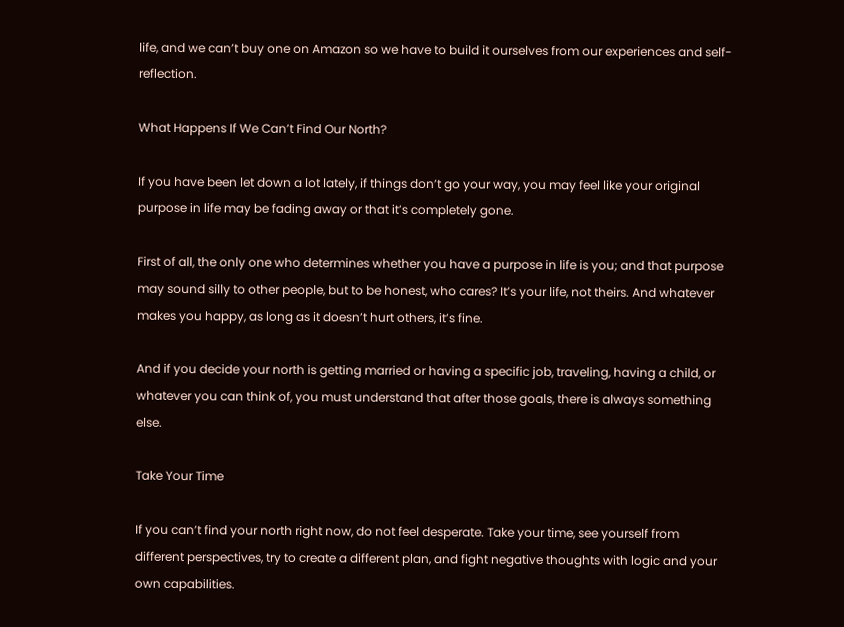life, and we can’t buy one on Amazon so we have to build it ourselves from our experiences and self-reflection.

What Happens If We Can’t Find Our North?

If you have been let down a lot lately, if things don’t go your way, you may feel like your original purpose in life may be fading away or that it’s completely gone.

First of all, the only one who determines whether you have a purpose in life is you; and that purpose may sound silly to other people, but to be honest, who cares? It’s your life, not theirs. And whatever makes you happy, as long as it doesn’t hurt others, it’s fine.

And if you decide your north is getting married or having a specific job, traveling, having a child, or whatever you can think of, you must understand that after those goals, there is always something else.

Take Your Time

If you can’t find your north right now, do not feel desperate. Take your time, see yourself from different perspectives, try to create a different plan, and fight negative thoughts with logic and your own capabilities.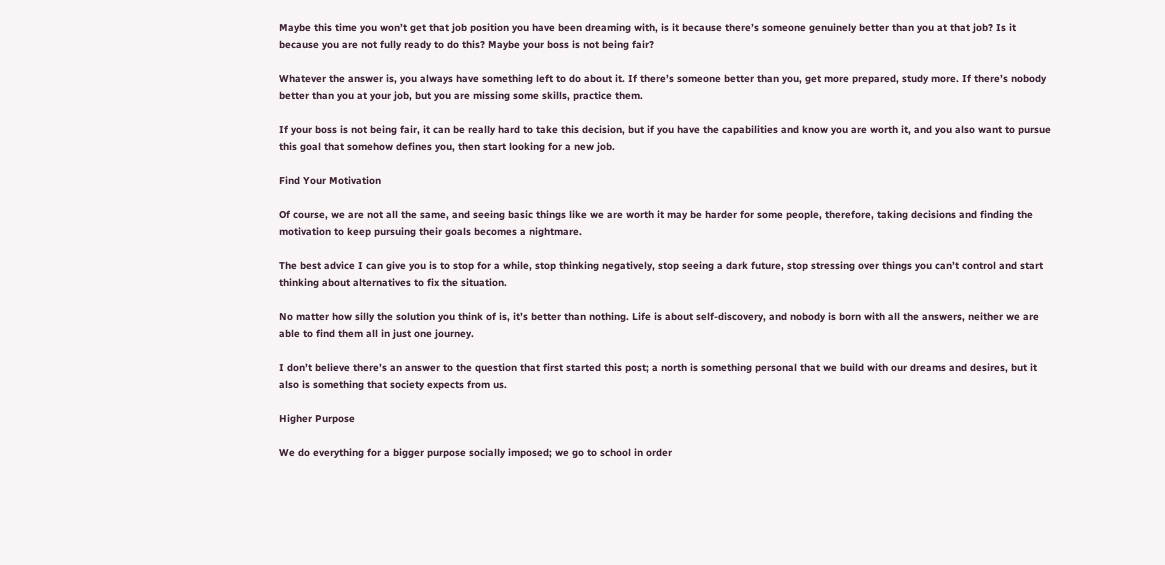Maybe this time you won’t get that job position you have been dreaming with, is it because there’s someone genuinely better than you at that job? Is it because you are not fully ready to do this? Maybe your boss is not being fair?

Whatever the answer is, you always have something left to do about it. If there’s someone better than you, get more prepared, study more. If there’s nobody better than you at your job, but you are missing some skills, practice them.

If your boss is not being fair, it can be really hard to take this decision, but if you have the capabilities and know you are worth it, and you also want to pursue this goal that somehow defines you, then start looking for a new job.

Find Your Motivation

Of course, we are not all the same, and seeing basic things like we are worth it may be harder for some people, therefore, taking decisions and finding the motivation to keep pursuing their goals becomes a nightmare.

The best advice I can give you is to stop for a while, stop thinking negatively, stop seeing a dark future, stop stressing over things you can’t control and start thinking about alternatives to fix the situation.

No matter how silly the solution you think of is, it’s better than nothing. Life is about self-discovery, and nobody is born with all the answers, neither we are able to find them all in just one journey.

I don’t believe there’s an answer to the question that first started this post; a north is something personal that we build with our dreams and desires, but it also is something that society expects from us.

Higher Purpose

We do everything for a bigger purpose socially imposed; we go to school in order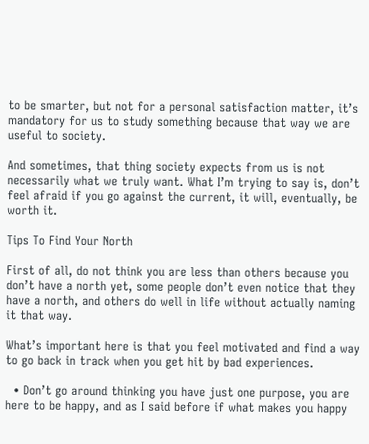to be smarter, but not for a personal satisfaction matter, it’s mandatory for us to study something because that way we are useful to society.

And sometimes, that thing society expects from us is not necessarily what we truly want. What I’m trying to say is, don’t feel afraid if you go against the current, it will, eventually, be worth it.

Tips To Find Your North

First of all, do not think you are less than others because you don’t have a north yet, some people don’t even notice that they have a north, and others do well in life without actually naming it that way.

What’s important here is that you feel motivated and find a way to go back in track when you get hit by bad experiences.

  • Don’t go around thinking you have just one purpose, you are here to be happy, and as I said before if what makes you happy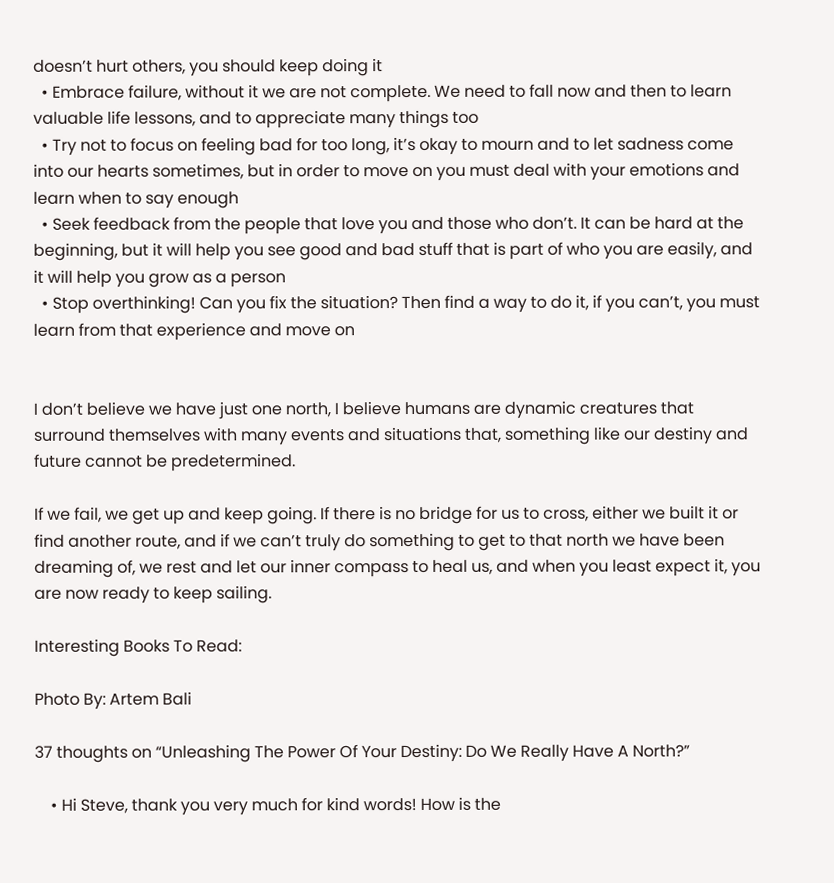doesn’t hurt others, you should keep doing it
  • Embrace failure, without it we are not complete. We need to fall now and then to learn valuable life lessons, and to appreciate many things too
  • Try not to focus on feeling bad for too long, it’s okay to mourn and to let sadness come into our hearts sometimes, but in order to move on you must deal with your emotions and learn when to say enough
  • Seek feedback from the people that love you and those who don’t. It can be hard at the beginning, but it will help you see good and bad stuff that is part of who you are easily, and it will help you grow as a person
  • Stop overthinking! Can you fix the situation? Then find a way to do it, if you can’t, you must learn from that experience and move on


I don’t believe we have just one north, I believe humans are dynamic creatures that surround themselves with many events and situations that, something like our destiny and future cannot be predetermined.

If we fail, we get up and keep going. If there is no bridge for us to cross, either we built it or find another route, and if we can’t truly do something to get to that north we have been dreaming of, we rest and let our inner compass to heal us, and when you least expect it, you are now ready to keep sailing.

Interesting Books To Read:

Photo By: Artem Bali

37 thoughts on “Unleashing The Power Of Your Destiny: Do We Really Have A North?”

    • Hi Steve, thank you very much for kind words! How is the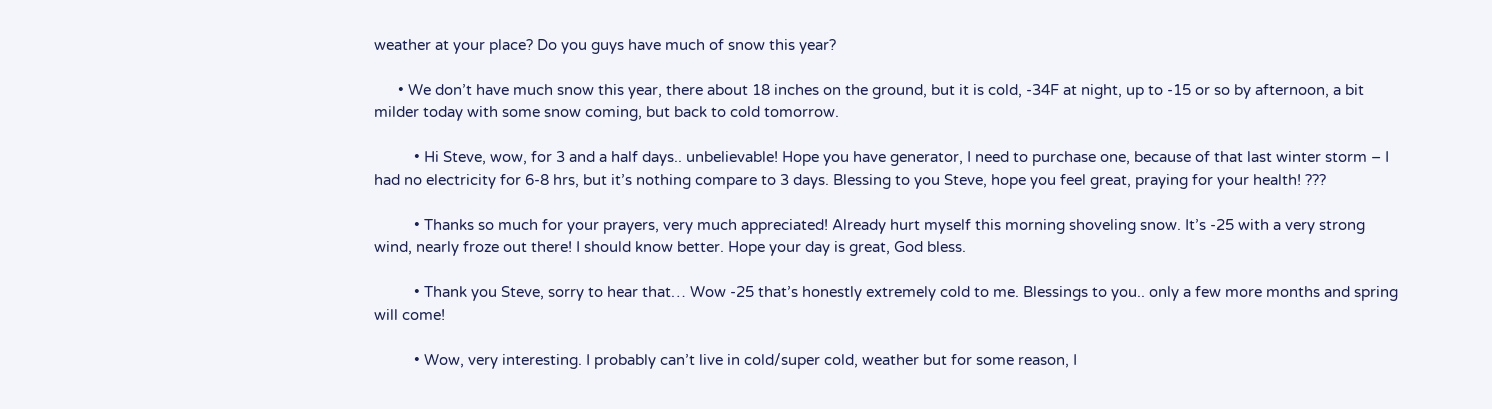weather at your place? Do you guys have much of snow this year?

      • We don’t have much snow this year, there about 18 inches on the ground, but it is cold, -34F at night, up to -15 or so by afternoon, a bit milder today with some snow coming, but back to cold tomorrow.

          • Hi Steve, wow, for 3 and a half days.. unbelievable! Hope you have generator, I need to purchase one, because of that last winter storm – I had no electricity for 6-8 hrs, but it’s nothing compare to 3 days. Blessing to you Steve, hope you feel great, praying for your health! ???

          • Thanks so much for your prayers, very much appreciated! Already hurt myself this morning shoveling snow. It’s -25 with a very strong wind, nearly froze out there! I should know better. Hope your day is great, God bless.

          • Thank you Steve, sorry to hear that… Wow -25 that’s honestly extremely cold to me. Blessings to you.. only a few more months and spring will come!

          • Wow, very interesting. I probably can’t live in cold/super cold, weather but for some reason, I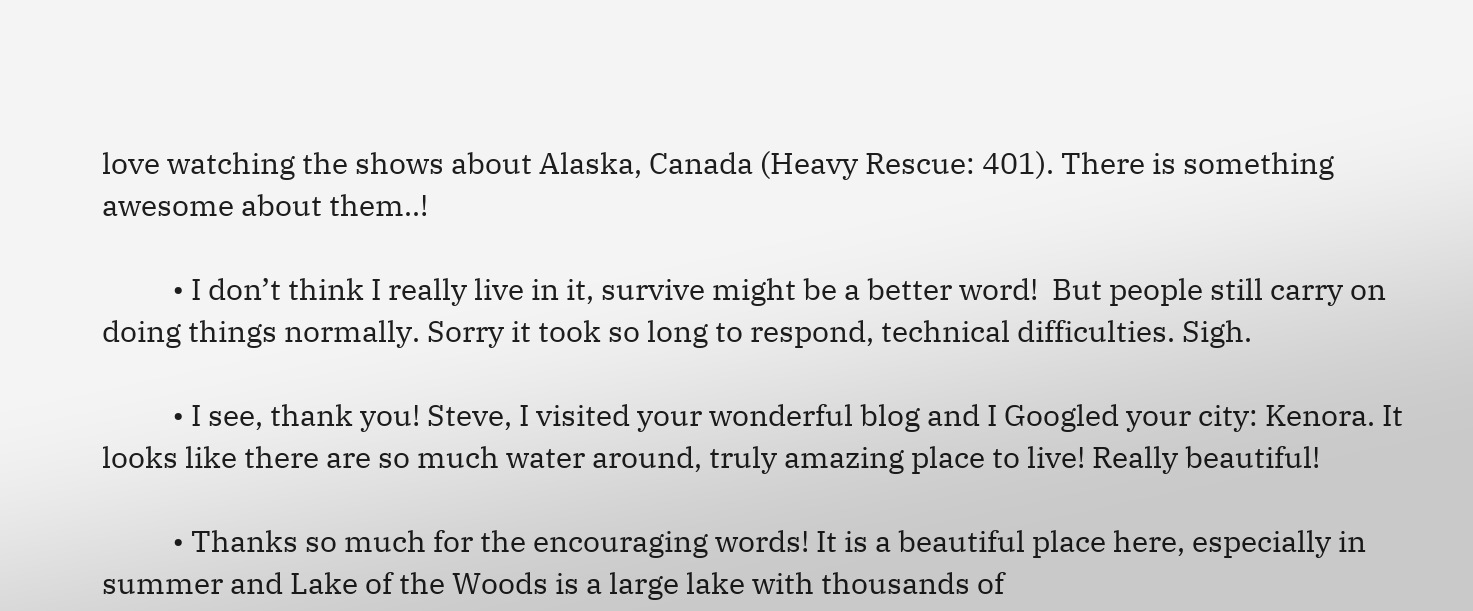love watching the shows about Alaska, Canada (Heavy Rescue: 401). There is something awesome about them..!

          • I don’t think I really live in it, survive might be a better word!  But people still carry on doing things normally. Sorry it took so long to respond, technical difficulties. Sigh.

          • I see, thank you! Steve, I visited your wonderful blog and I Googled your city: Kenora. It looks like there are so much water around, truly amazing place to live! Really beautiful!

          • Thanks so much for the encouraging words! It is a beautiful place here, especially in summer and Lake of the Woods is a large lake with thousands of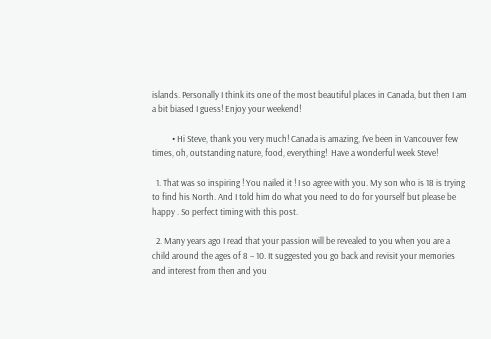islands. Personally I think its one of the most beautiful places in Canada, but then I am a bit biased I guess! Enjoy your weekend!

          • Hi Steve, thank you very much! Canada is amazing, I’ve been in Vancouver few times, oh, outstanding nature, food, everything!  Have a wonderful week Steve!

  1. That was so inspiring ! You nailed it ! I so agree with you. My son who is 18 is trying to find his North. And I told him do what you need to do for yourself but please be happy . So perfect timing with this post.

  2. Many years ago I read that your passion will be revealed to you when you are a child around the ages of 8 – 10. It suggested you go back and revisit your memories and interest from then and you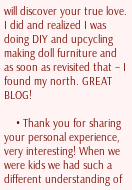will discover your true love. I did and realized I was doing DIY and upcycling making doll furniture and as soon as revisited that – I found my north. GREAT BLOG!

    • Thank you for sharing your personal experience, very interesting! When we were kids we had such a different understanding of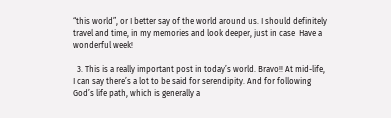“this world”, or I better say of the world around us. I should definitely travel and time, in my memories and look deeper, just in case  Have a wonderful week!

  3. This is a really important post in today’s world. Bravo!! At mid-life, I can say there’s a lot to be said for serendipity. And for following God’s life path, which is generally a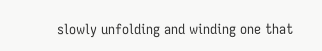slowly unfolding and winding one that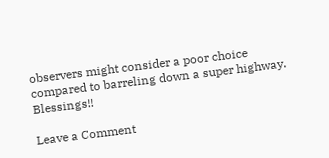observers might consider a poor choice compared to barreling down a super highway.  Blessings!!

Leave a Comment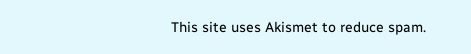This site uses Akismet to reduce spam.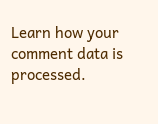Learn how your comment data is processed.